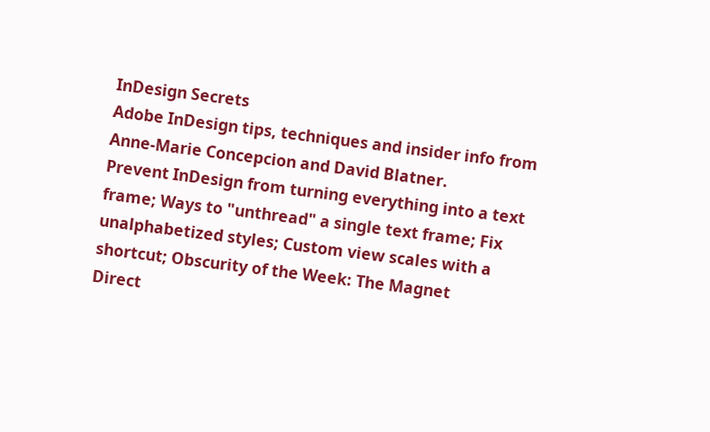InDesign Secrets
Adobe InDesign tips, techniques and insider info from Anne-Marie Concepcion and David Blatner.
Prevent InDesign from turning everything into a text frame; Ways to "unthread" a single text frame; Fix unalphabetized styles; Custom view scales with a shortcut; Obscurity of the Week: The Magnet
Direct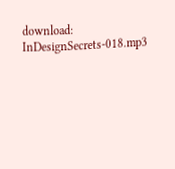download: InDesignSecrets-018.mp3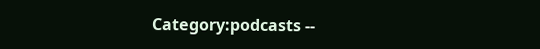Category:podcasts --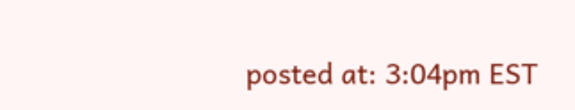posted at: 3:04pm EST